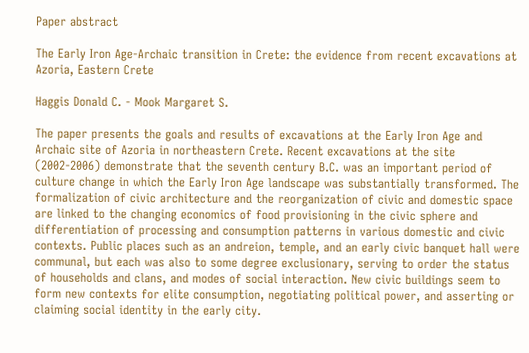Paper abstract

The Early Iron Age-Archaic transition in Crete: the evidence from recent excavations at Azoria, Eastern Crete

Haggis Donald C. - Mook Margaret S.

The paper presents the goals and results of excavations at the Early Iron Age and Archaic site of Azoria in northeastern Crete. Recent excavations at the site (2002-2006) demonstrate that the seventh century B.C. was an important period of culture change in which the Early Iron Age landscape was substantially transformed. The formalization of civic architecture and the reorganization of civic and domestic space are linked to the changing economics of food provisioning in the civic sphere and differentiation of processing and consumption patterns in various domestic and civic contexts. Public places such as an andreion, temple, and an early civic banquet hall were communal, but each was also to some degree exclusionary, serving to order the status of households and clans, and modes of social interaction. New civic buildings seem to form new contexts for elite consumption, negotiating political power, and asserting or claiming social identity in the early city.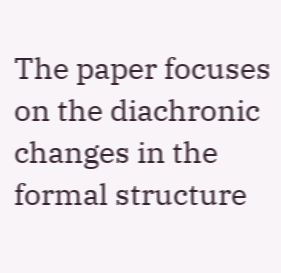The paper focuses on the diachronic changes in the formal structure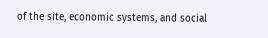of the site, economic systems, and social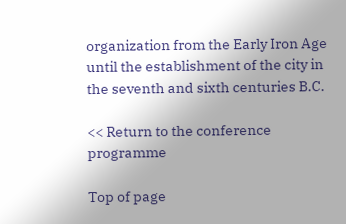organization from the Early Iron Age until the establishment of the city in the seventh and sixth centuries B.C.

<< Return to the conference programme

Top of page